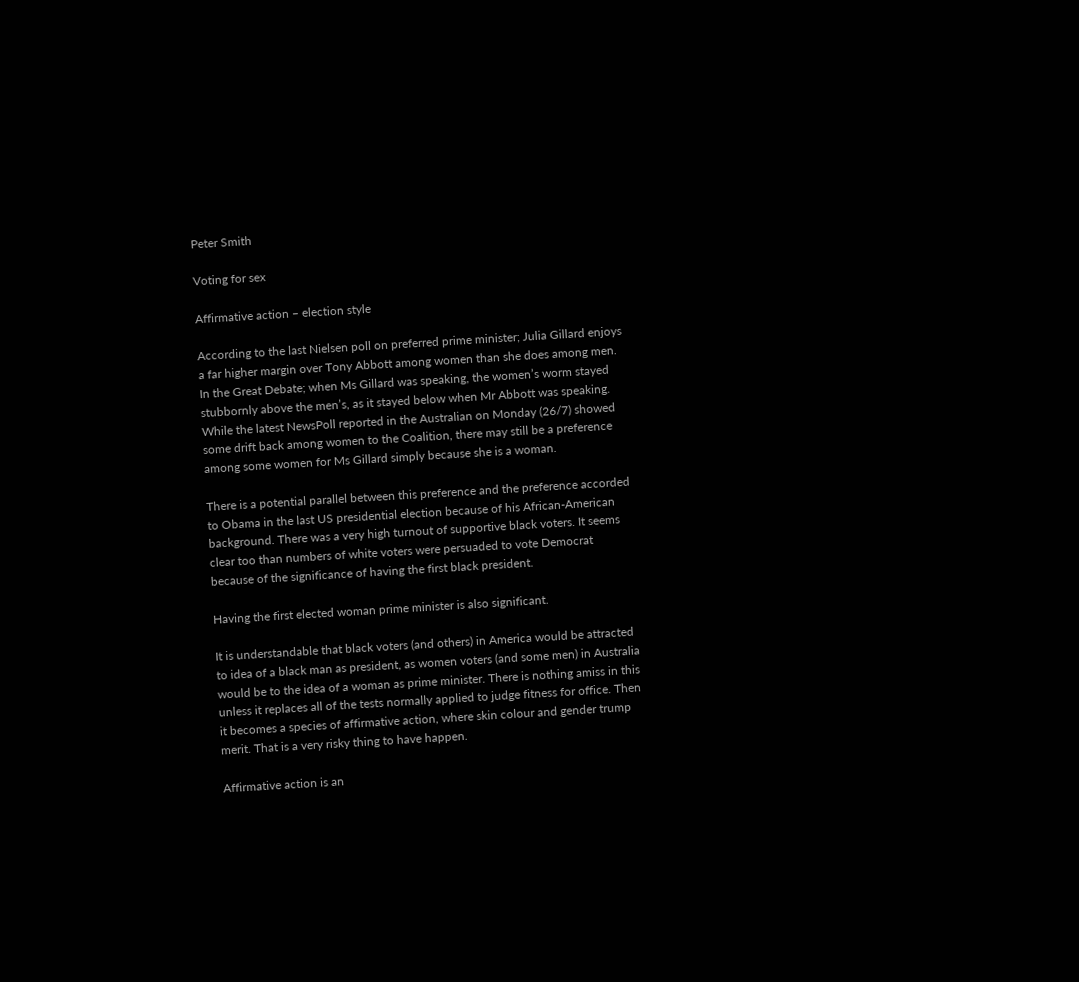Peter Smith

Voting for sex

Affirmative action – election style

According to the last Nielsen poll on preferred prime minister; Julia Gillard enjoys a far higher margin over Tony Abbott among women than she does among men. In the Great Debate; when Ms Gillard was speaking, the women’s worm stayed stubbornly above the men’s, as it stayed below when Mr Abbott was speaking. While the latest NewsPoll reported in the Australian on Monday (26/7) showed some drift back among women to the Coalition, there may still be a preference among some women for Ms Gillard simply because she is a woman.

There is a potential parallel between this preference and the preference accorded to Obama in the last US presidential election because of his African-American background. There was a very high turnout of supportive black voters. It seems clear too than numbers of white voters were persuaded to vote Democrat because of the significance of having the first black president.

Having the first elected woman prime minister is also significant.

It is understandable that black voters (and others) in America would be attracted to idea of a black man as president, as women voters (and some men) in Australia would be to the idea of a woman as prime minister. There is nothing amiss in this unless it replaces all of the tests normally applied to judge fitness for office. Then it becomes a species of affirmative action, where skin colour and gender trump merit. That is a very risky thing to have happen.

Affirmative action is an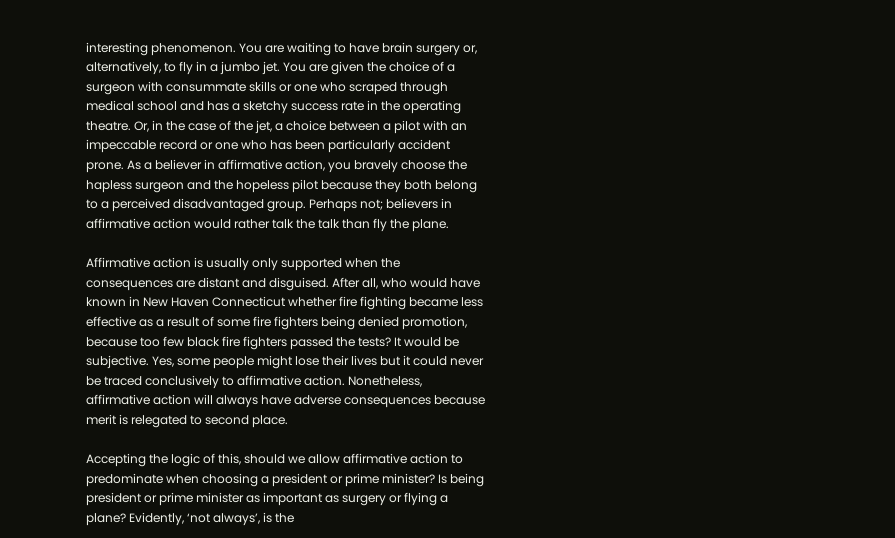interesting phenomenon. You are waiting to have brain surgery or, alternatively, to fly in a jumbo jet. You are given the choice of a surgeon with consummate skills or one who scraped through medical school and has a sketchy success rate in the operating theatre. Or, in the case of the jet, a choice between a pilot with an impeccable record or one who has been particularly accident prone. As a believer in affirmative action, you bravely choose the hapless surgeon and the hopeless pilot because they both belong to a perceived disadvantaged group. Perhaps not; believers in affirmative action would rather talk the talk than fly the plane.

Affirmative action is usually only supported when the consequences are distant and disguised. After all, who would have known in New Haven Connecticut whether fire fighting became less effective as a result of some fire fighters being denied promotion, because too few black fire fighters passed the tests? It would be subjective. Yes, some people might lose their lives but it could never be traced conclusively to affirmative action. Nonetheless, affirmative action will always have adverse consequences because merit is relegated to second place.

Accepting the logic of this, should we allow affirmative action to predominate when choosing a president or prime minister? Is being president or prime minister as important as surgery or flying a plane? Evidently, ‘not always’, is the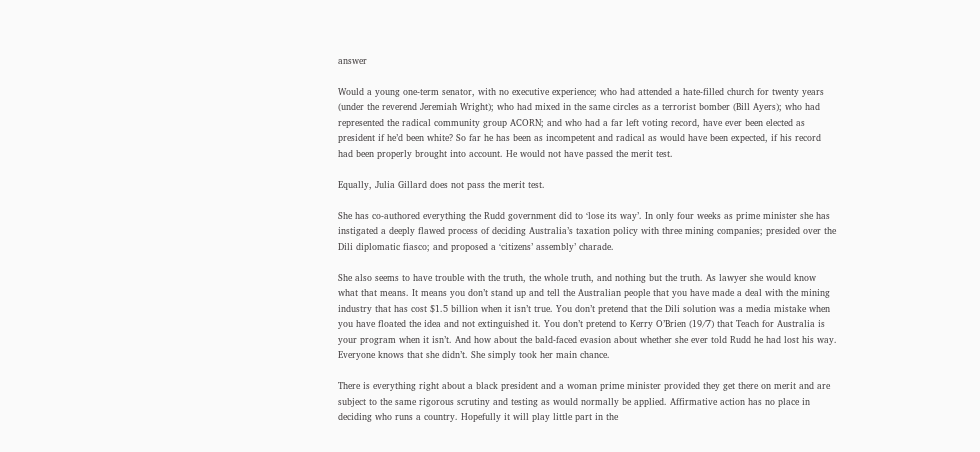answer

Would a young one-term senator, with no executive experience; who had attended a hate-filled church for twenty years (under the reverend Jeremiah Wright); who had mixed in the same circles as a terrorist bomber (Bill Ayers); who had represented the radical community group ACORN; and who had a far left voting record, have ever been elected as president if he’d been white? So far he has been as incompetent and radical as would have been expected, if his record had been properly brought into account. He would not have passed the merit test.

Equally, Julia Gillard does not pass the merit test.

She has co-authored everything the Rudd government did to ‘lose its way’. In only four weeks as prime minister she has instigated a deeply flawed process of deciding Australia’s taxation policy with three mining companies; presided over the Dili diplomatic fiasco; and proposed a ‘citizens’ assembly’ charade.

She also seems to have trouble with the truth, the whole truth, and nothing but the truth. As lawyer she would know what that means. It means you don’t stand up and tell the Australian people that you have made a deal with the mining industry that has cost $1.5 billion when it isn’t true. You don’t pretend that the Dili solution was a media mistake when you have floated the idea and not extinguished it. You don’t pretend to Kerry O’Brien (19/7) that Teach for Australia is your program when it isn’t. And how about the bald-faced evasion about whether she ever told Rudd he had lost his way. Everyone knows that she didn’t. She simply took her main chance.

There is everything right about a black president and a woman prime minister provided they get there on merit and are subject to the same rigorous scrutiny and testing as would normally be applied. Affirmative action has no place in deciding who runs a country. Hopefully it will play little part in the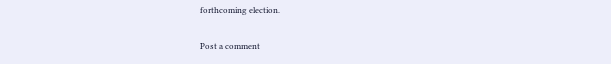forthcoming election.

Post a comment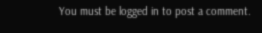You must be logged in to post a comment.